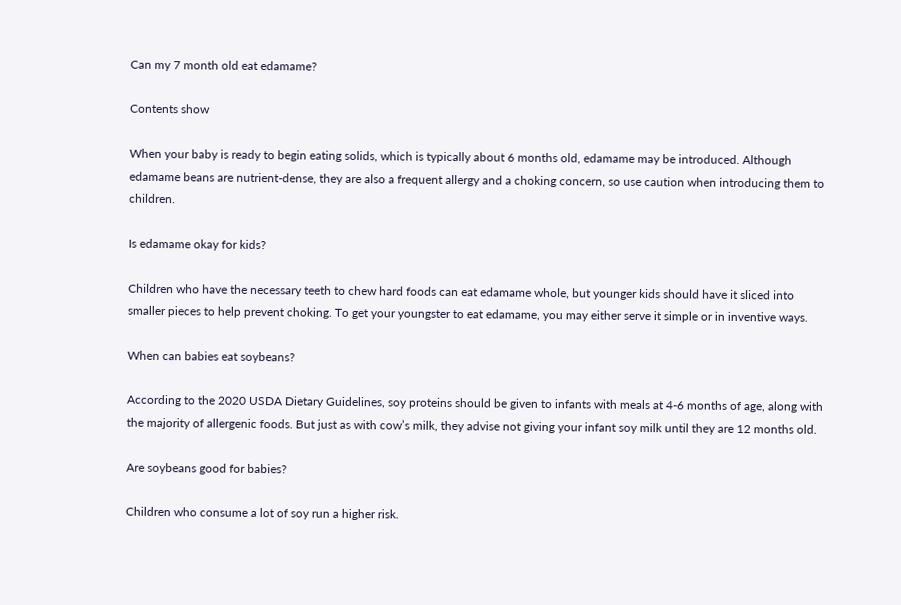Can my 7 month old eat edamame?

Contents show

When your baby is ready to begin eating solids, which is typically about 6 months old, edamame may be introduced. Although edamame beans are nutrient-dense, they are also a frequent allergy and a choking concern, so use caution when introducing them to children.

Is edamame okay for kids?

Children who have the necessary teeth to chew hard foods can eat edamame whole, but younger kids should have it sliced into smaller pieces to help prevent choking. To get your youngster to eat edamame, you may either serve it simple or in inventive ways.

When can babies eat soybeans?

According to the 2020 USDA Dietary Guidelines, soy proteins should be given to infants with meals at 4-6 months of age, along with the majority of allergenic foods. But just as with cow’s milk, they advise not giving your infant soy milk until they are 12 months old.

Are soybeans good for babies?

Children who consume a lot of soy run a higher risk.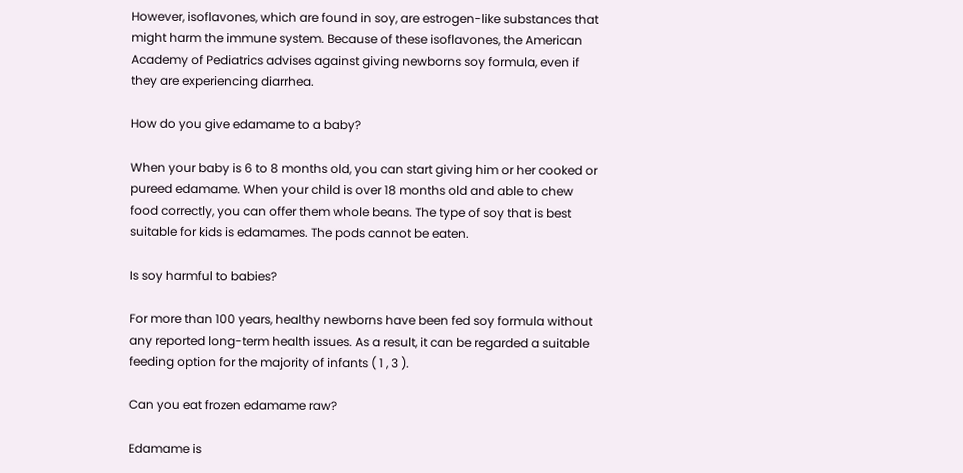However, isoflavones, which are found in soy, are estrogen-like substances that might harm the immune system. Because of these isoflavones, the American Academy of Pediatrics advises against giving newborns soy formula, even if they are experiencing diarrhea.

How do you give edamame to a baby?

When your baby is 6 to 8 months old, you can start giving him or her cooked or pureed edamame. When your child is over 18 months old and able to chew food correctly, you can offer them whole beans. The type of soy that is best suitable for kids is edamames. The pods cannot be eaten.

Is soy harmful to babies?

For more than 100 years, healthy newborns have been fed soy formula without any reported long-term health issues. As a result, it can be regarded a suitable feeding option for the majority of infants ( 1 , 3 ).

Can you eat frozen edamame raw?

Edamame is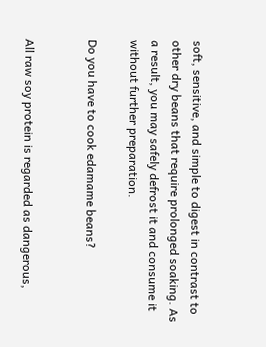soft, sensitive, and simple to digest in contrast to other dry beans that require prolonged soaking. As a result, you may safely defrost it and consume it without further preparation.

Do you have to cook edamame beans?


All raw soy protein is regarded as dangerous,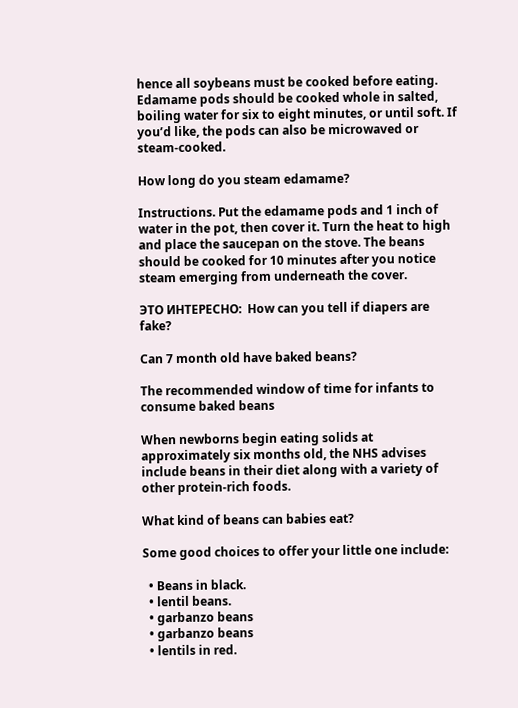hence all soybeans must be cooked before eating. Edamame pods should be cooked whole in salted, boiling water for six to eight minutes, or until soft. If you’d like, the pods can also be microwaved or steam-cooked.

How long do you steam edamame?

Instructions. Put the edamame pods and 1 inch of water in the pot, then cover it. Turn the heat to high and place the saucepan on the stove. The beans should be cooked for 10 minutes after you notice steam emerging from underneath the cover.

ЭТО ИНТЕРЕСНО:  How can you tell if diapers are fake?

Can 7 month old have baked beans?

The recommended window of time for infants to consume baked beans

When newborns begin eating solids at approximately six months old, the NHS advises include beans in their diet along with a variety of other protein-rich foods.

What kind of beans can babies eat?

Some good choices to offer your little one include:

  • Beans in black.
  • lentil beans.
  • garbanzo beans
  • garbanzo beans
  • lentils in red.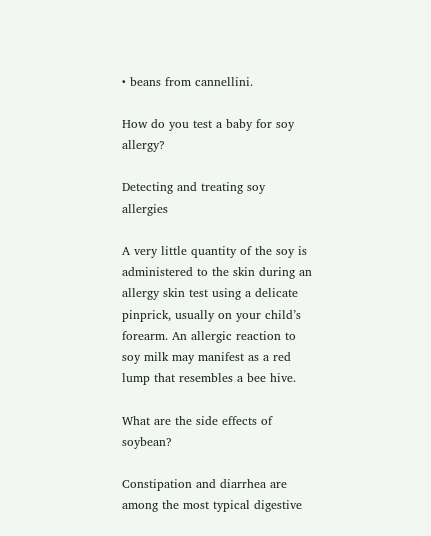• beans from cannellini.

How do you test a baby for soy allergy?

Detecting and treating soy allergies

A very little quantity of the soy is administered to the skin during an allergy skin test using a delicate pinprick, usually on your child’s forearm. An allergic reaction to soy milk may manifest as a red lump that resembles a bee hive.

What are the side effects of soybean?

Constipation and diarrhea are among the most typical digestive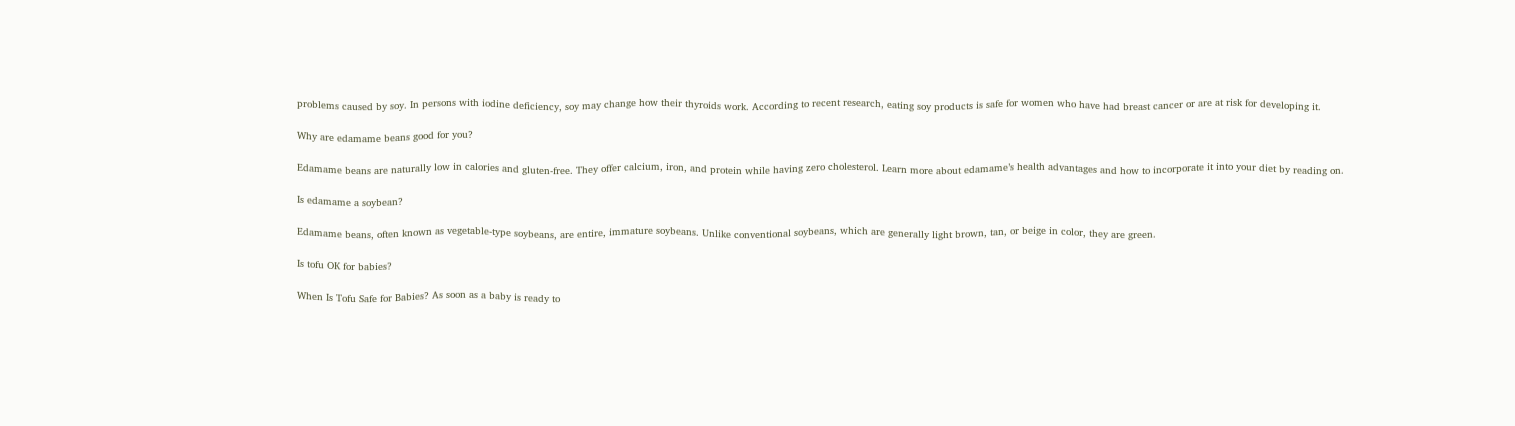problems caused by soy. In persons with iodine deficiency, soy may change how their thyroids work. According to recent research, eating soy products is safe for women who have had breast cancer or are at risk for developing it.

Why are edamame beans good for you?

Edamame beans are naturally low in calories and gluten-free. They offer calcium, iron, and protein while having zero cholesterol. Learn more about edamame’s health advantages and how to incorporate it into your diet by reading on.

Is edamame a soybean?

Edamame beans, often known as vegetable-type soybeans, are entire, immature soybeans. Unlike conventional soybeans, which are generally light brown, tan, or beige in color, they are green.

Is tofu OK for babies?

When Is Tofu Safe for Babies? As soon as a baby is ready to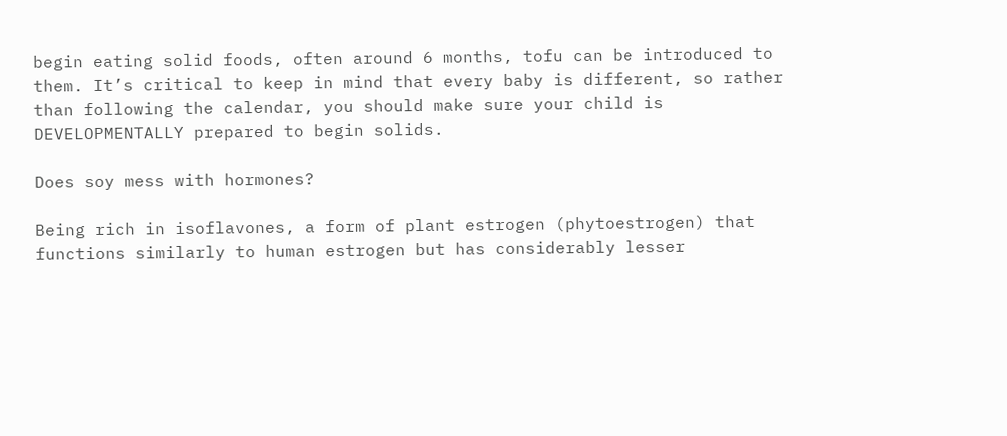begin eating solid foods, often around 6 months, tofu can be introduced to them. It’s critical to keep in mind that every baby is different, so rather than following the calendar, you should make sure your child is DEVELOPMENTALLY prepared to begin solids.

Does soy mess with hormones?

Being rich in isoflavones, a form of plant estrogen (phytoestrogen) that functions similarly to human estrogen but has considerably lesser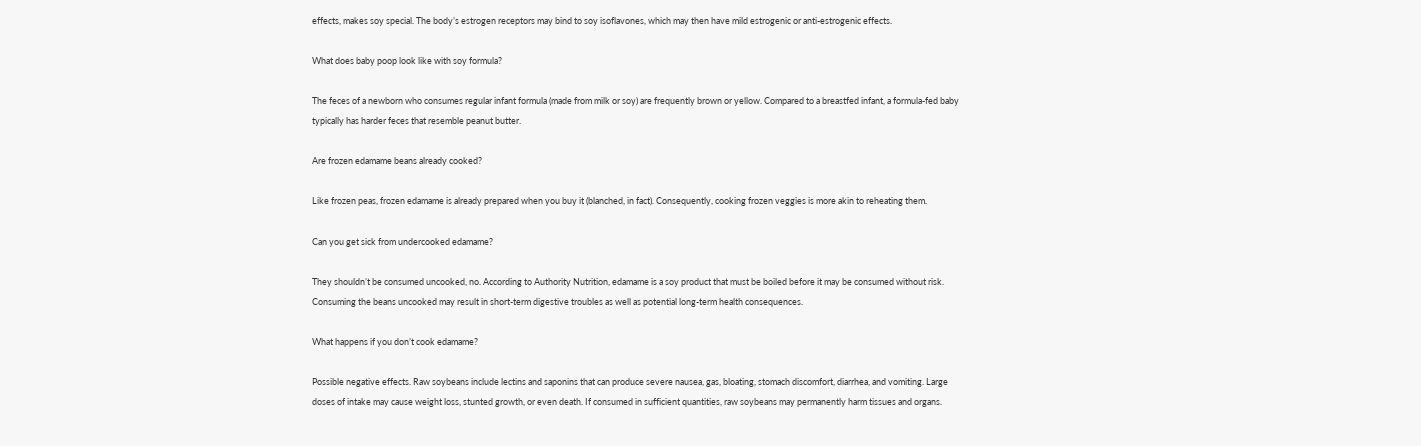effects, makes soy special. The body’s estrogen receptors may bind to soy isoflavones, which may then have mild estrogenic or anti-estrogenic effects.

What does baby poop look like with soy formula?

The feces of a newborn who consumes regular infant formula (made from milk or soy) are frequently brown or yellow. Compared to a breastfed infant, a formula-fed baby typically has harder feces that resemble peanut butter.

Are frozen edamame beans already cooked?

Like frozen peas, frozen edamame is already prepared when you buy it (blanched, in fact). Consequently, cooking frozen veggies is more akin to reheating them.

Can you get sick from undercooked edamame?

They shouldn’t be consumed uncooked, no. According to Authority Nutrition, edamame is a soy product that must be boiled before it may be consumed without risk. Consuming the beans uncooked may result in short-term digestive troubles as well as potential long-term health consequences.

What happens if you don’t cook edamame?

Possible negative effects. Raw soybeans include lectins and saponins that can produce severe nausea, gas, bloating, stomach discomfort, diarrhea, and vomiting. Large doses of intake may cause weight loss, stunted growth, or even death. If consumed in sufficient quantities, raw soybeans may permanently harm tissues and organs.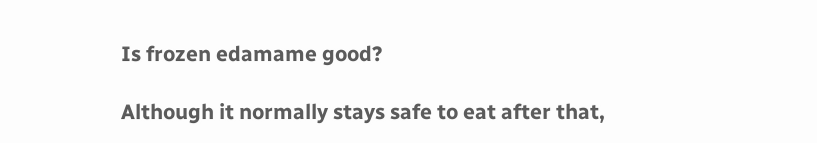Is frozen edamame good?

Although it normally stays safe to eat after that,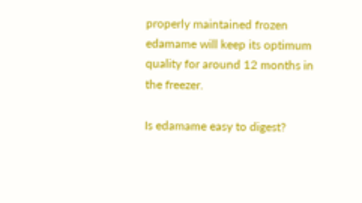properly maintained frozen edamame will keep its optimum quality for around 12 months in the freezer.

Is edamame easy to digest?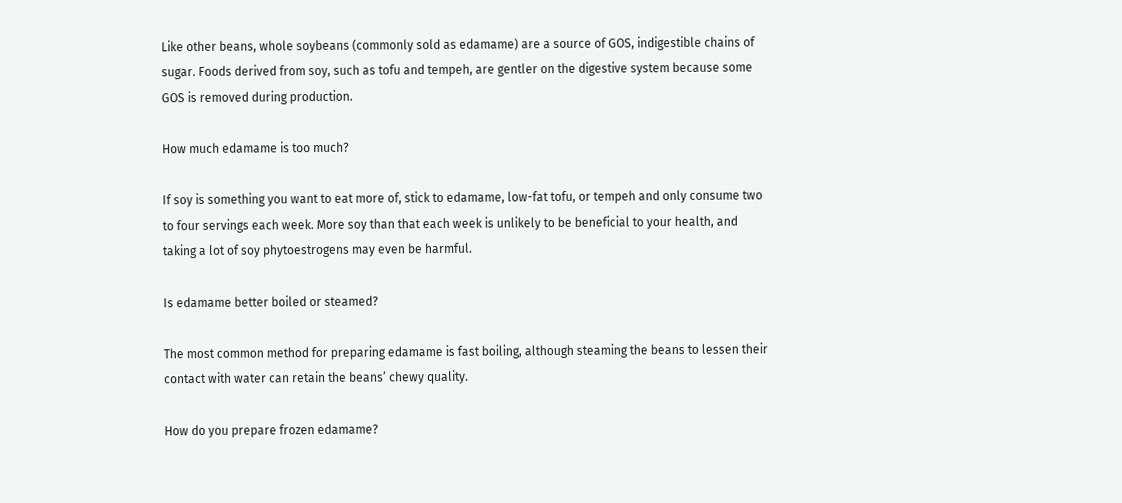Like other beans, whole soybeans (commonly sold as edamame) are a source of GOS, indigestible chains of sugar. Foods derived from soy, such as tofu and tempeh, are gentler on the digestive system because some GOS is removed during production.

How much edamame is too much?

If soy is something you want to eat more of, stick to edamame, low-fat tofu, or tempeh and only consume two to four servings each week. More soy than that each week is unlikely to be beneficial to your health, and taking a lot of soy phytoestrogens may even be harmful.

Is edamame better boiled or steamed?

The most common method for preparing edamame is fast boiling, although steaming the beans to lessen their contact with water can retain the beans’ chewy quality.

How do you prepare frozen edamame?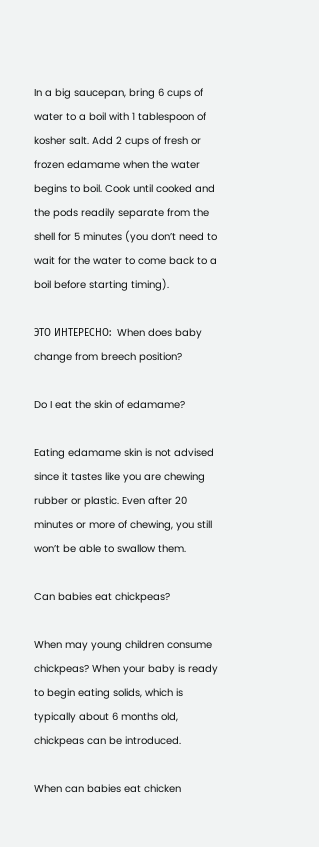In a big saucepan, bring 6 cups of water to a boil with 1 tablespoon of kosher salt. Add 2 cups of fresh or frozen edamame when the water begins to boil. Cook until cooked and the pods readily separate from the shell for 5 minutes (you don’t need to wait for the water to come back to a boil before starting timing).

ЭТО ИНТЕРЕСНО:  When does baby change from breech position?

Do I eat the skin of edamame?

Eating edamame skin is not advised since it tastes like you are chewing rubber or plastic. Even after 20 minutes or more of chewing, you still won’t be able to swallow them.

Can babies eat chickpeas?

When may young children consume chickpeas? When your baby is ready to begin eating solids, which is typically about 6 months old, chickpeas can be introduced.

When can babies eat chicken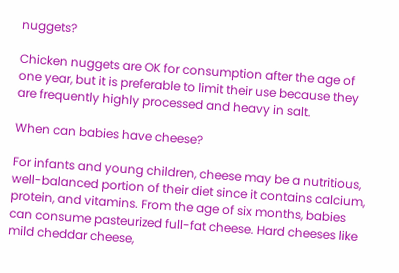nuggets?

Chicken nuggets are OK for consumption after the age of one year, but it is preferable to limit their use because they are frequently highly processed and heavy in salt.

When can babies have cheese?

For infants and young children, cheese may be a nutritious, well-balanced portion of their diet since it contains calcium, protein, and vitamins. From the age of six months, babies can consume pasteurized full-fat cheese. Hard cheeses like mild cheddar cheese,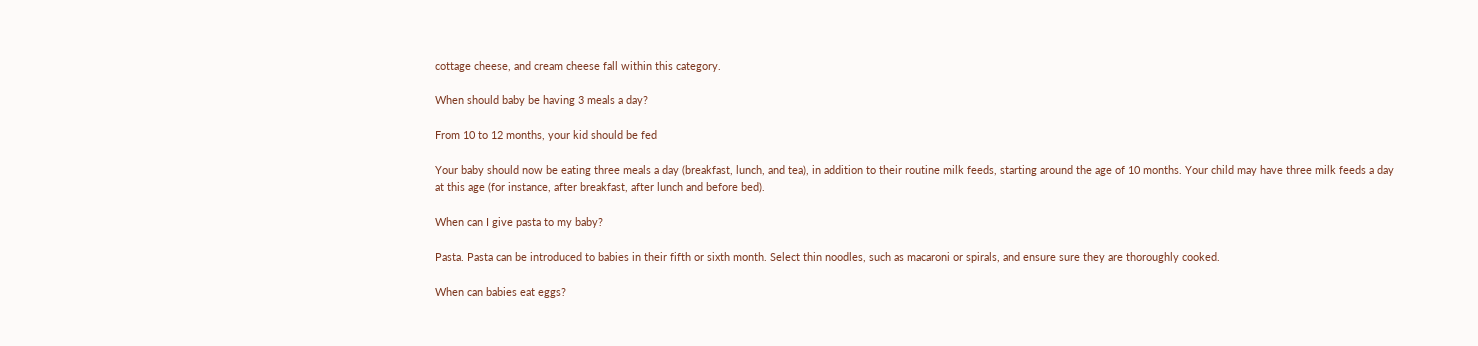cottage cheese, and cream cheese fall within this category.

When should baby be having 3 meals a day?

From 10 to 12 months, your kid should be fed

Your baby should now be eating three meals a day (breakfast, lunch, and tea), in addition to their routine milk feeds, starting around the age of 10 months. Your child may have three milk feeds a day at this age (for instance, after breakfast, after lunch and before bed).

When can I give pasta to my baby?

Pasta. Pasta can be introduced to babies in their fifth or sixth month. Select thin noodles, such as macaroni or spirals, and ensure sure they are thoroughly cooked.

When can babies eat eggs?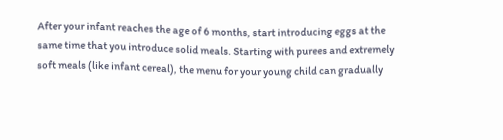After your infant reaches the age of 6 months, start introducing eggs at the same time that you introduce solid meals. Starting with purees and extremely soft meals (like infant cereal), the menu for your young child can gradually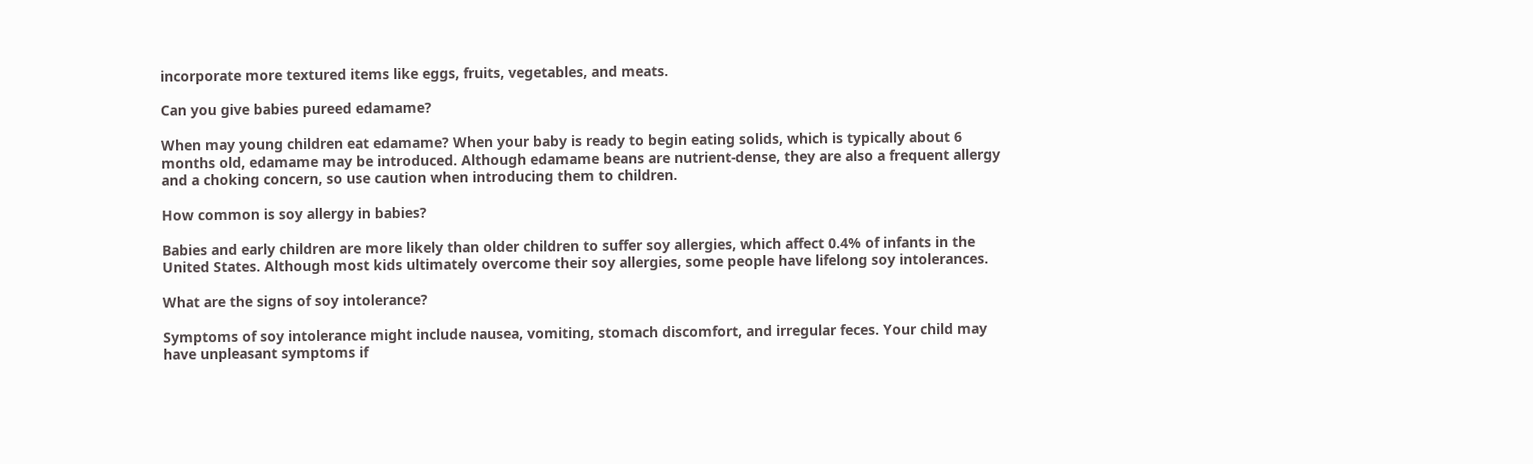incorporate more textured items like eggs, fruits, vegetables, and meats.

Can you give babies pureed edamame?

When may young children eat edamame? When your baby is ready to begin eating solids, which is typically about 6 months old, edamame may be introduced. Although edamame beans are nutrient-dense, they are also a frequent allergy and a choking concern, so use caution when introducing them to children.

How common is soy allergy in babies?

Babies and early children are more likely than older children to suffer soy allergies, which affect 0.4% of infants in the United States. Although most kids ultimately overcome their soy allergies, some people have lifelong soy intolerances.

What are the signs of soy intolerance?

Symptoms of soy intolerance might include nausea, vomiting, stomach discomfort, and irregular feces. Your child may have unpleasant symptoms if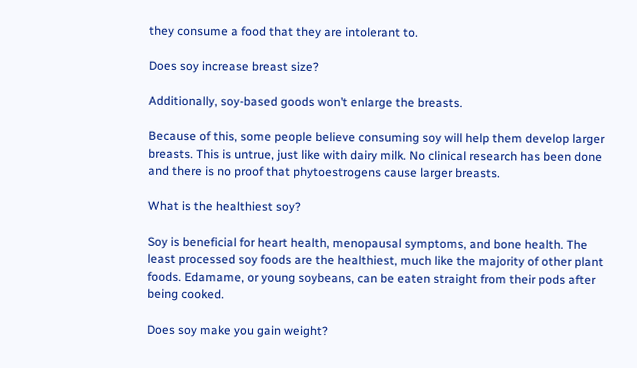they consume a food that they are intolerant to.

Does soy increase breast size?

Additionally, soy-based goods won’t enlarge the breasts.

Because of this, some people believe consuming soy will help them develop larger breasts. This is untrue, just like with dairy milk. No clinical research has been done and there is no proof that phytoestrogens cause larger breasts.

What is the healthiest soy?

Soy is beneficial for heart health, menopausal symptoms, and bone health. The least processed soy foods are the healthiest, much like the majority of other plant foods. Edamame, or young soybeans, can be eaten straight from their pods after being cooked.

Does soy make you gain weight?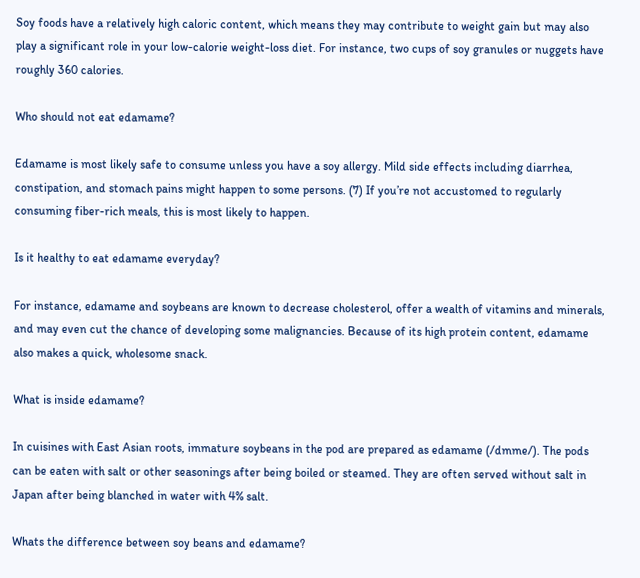Soy foods have a relatively high caloric content, which means they may contribute to weight gain but may also play a significant role in your low-calorie weight-loss diet. For instance, two cups of soy granules or nuggets have roughly 360 calories.

Who should not eat edamame?

Edamame is most likely safe to consume unless you have a soy allergy. Mild side effects including diarrhea, constipation, and stomach pains might happen to some persons. (7) If you’re not accustomed to regularly consuming fiber-rich meals, this is most likely to happen.

Is it healthy to eat edamame everyday?

For instance, edamame and soybeans are known to decrease cholesterol, offer a wealth of vitamins and minerals, and may even cut the chance of developing some malignancies. Because of its high protein content, edamame also makes a quick, wholesome snack.

What is inside edamame?

In cuisines with East Asian roots, immature soybeans in the pod are prepared as edamame (/dmme/). The pods can be eaten with salt or other seasonings after being boiled or steamed. They are often served without salt in Japan after being blanched in water with 4% salt.

Whats the difference between soy beans and edamame?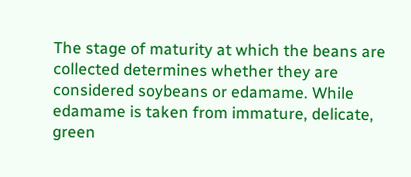The stage of maturity at which the beans are collected determines whether they are considered soybeans or edamame. While edamame is taken from immature, delicate, green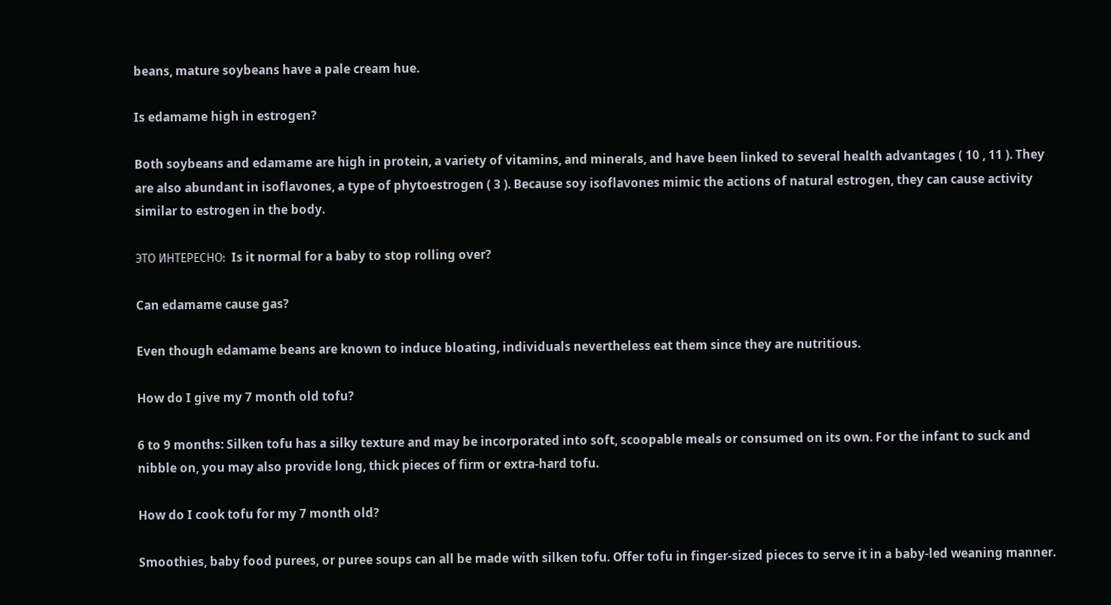beans, mature soybeans have a pale cream hue.

Is edamame high in estrogen?

Both soybeans and edamame are high in protein, a variety of vitamins, and minerals, and have been linked to several health advantages ( 10 , 11 ). They are also abundant in isoflavones, a type of phytoestrogen ( 3 ). Because soy isoflavones mimic the actions of natural estrogen, they can cause activity similar to estrogen in the body.

ЭТО ИНТЕРЕСНО:  Is it normal for a baby to stop rolling over?

Can edamame cause gas?

Even though edamame beans are known to induce bloating, individuals nevertheless eat them since they are nutritious.

How do I give my 7 month old tofu?

6 to 9 months: Silken tofu has a silky texture and may be incorporated into soft, scoopable meals or consumed on its own. For the infant to suck and nibble on, you may also provide long, thick pieces of firm or extra-hard tofu.

How do I cook tofu for my 7 month old?

Smoothies, baby food purees, or puree soups can all be made with silken tofu. Offer tofu in finger-sized pieces to serve it in a baby-led weaning manner.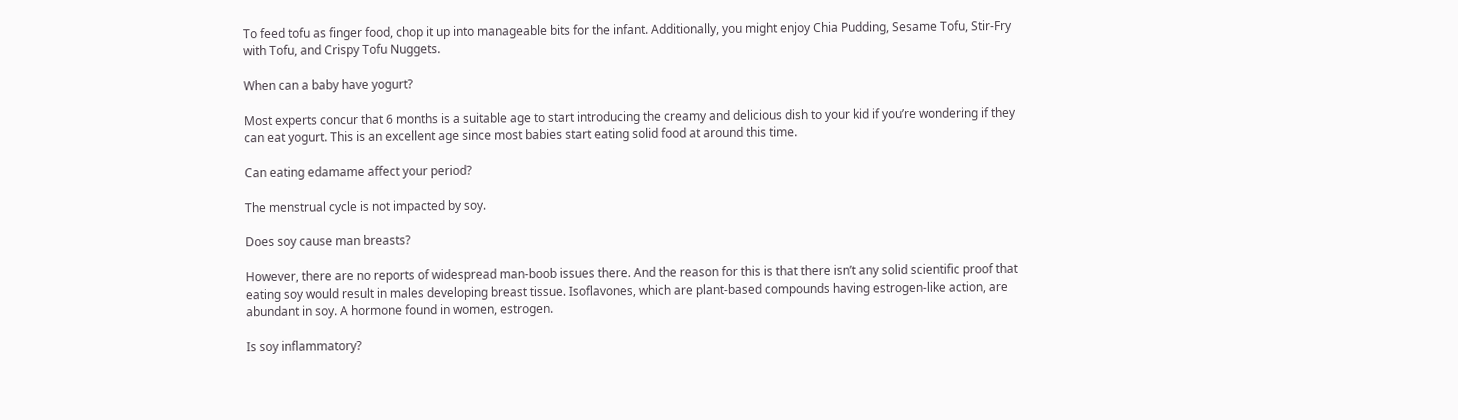To feed tofu as finger food, chop it up into manageable bits for the infant. Additionally, you might enjoy Chia Pudding, Sesame Tofu, Stir-Fry with Tofu, and Crispy Tofu Nuggets.

When can a baby have yogurt?

Most experts concur that 6 months is a suitable age to start introducing the creamy and delicious dish to your kid if you’re wondering if they can eat yogurt. This is an excellent age since most babies start eating solid food at around this time.

Can eating edamame affect your period?

The menstrual cycle is not impacted by soy.

Does soy cause man breasts?

However, there are no reports of widespread man-boob issues there. And the reason for this is that there isn’t any solid scientific proof that eating soy would result in males developing breast tissue. Isoflavones, which are plant-based compounds having estrogen-like action, are abundant in soy. A hormone found in women, estrogen.

Is soy inflammatory?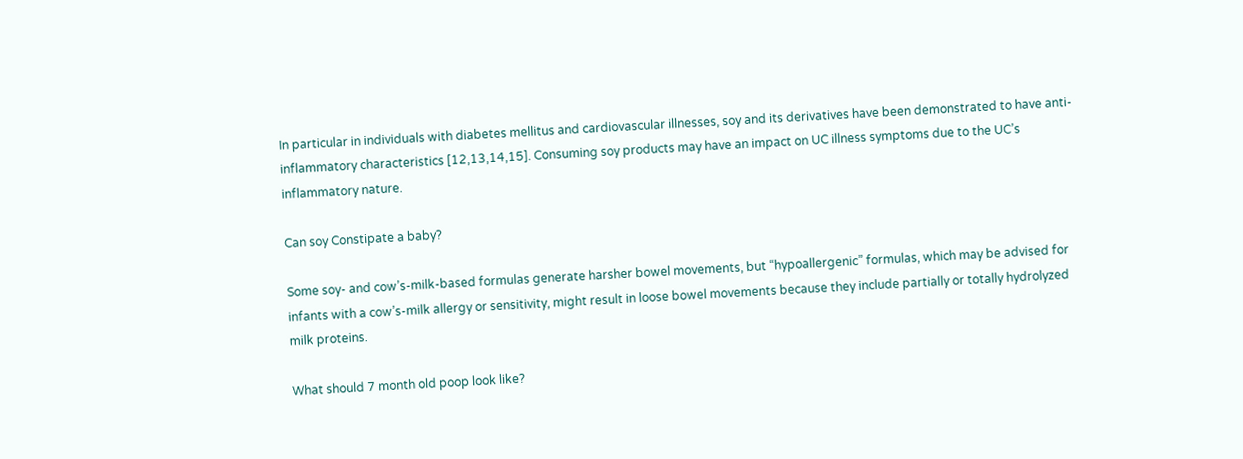In particular in individuals with diabetes mellitus and cardiovascular illnesses, soy and its derivatives have been demonstrated to have anti-inflammatory characteristics [12,13,14,15]. Consuming soy products may have an impact on UC illness symptoms due to the UC’s inflammatory nature.

Can soy Constipate a baby?

Some soy- and cow’s-milk-based formulas generate harsher bowel movements, but “hypoallergenic” formulas, which may be advised for infants with a cow’s-milk allergy or sensitivity, might result in loose bowel movements because they include partially or totally hydrolyzed milk proteins.

What should 7 month old poop look like?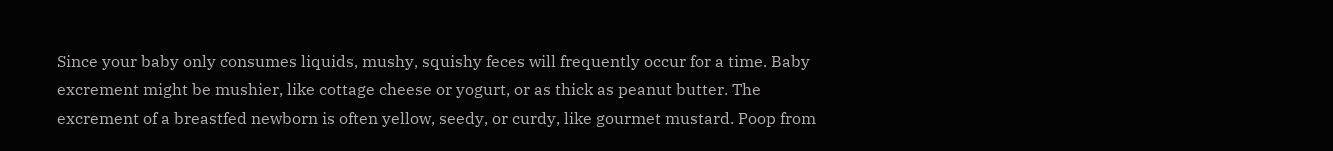Since your baby only consumes liquids, mushy, squishy feces will frequently occur for a time. Baby excrement might be mushier, like cottage cheese or yogurt, or as thick as peanut butter. The excrement of a breastfed newborn is often yellow, seedy, or curdy, like gourmet mustard. Poop from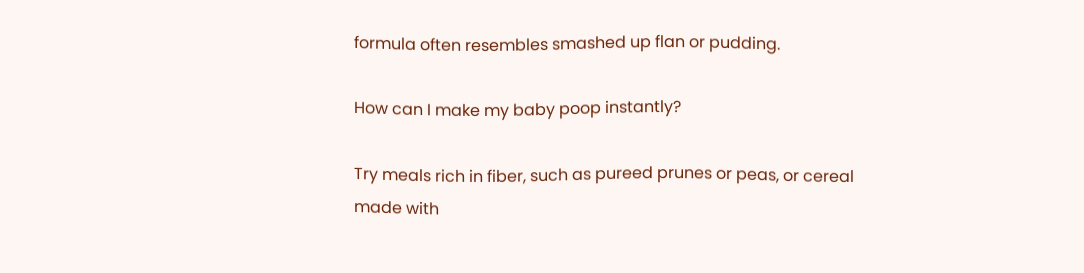formula often resembles smashed up flan or pudding.

How can I make my baby poop instantly?

Try meals rich in fiber, such as pureed prunes or peas, or cereal made with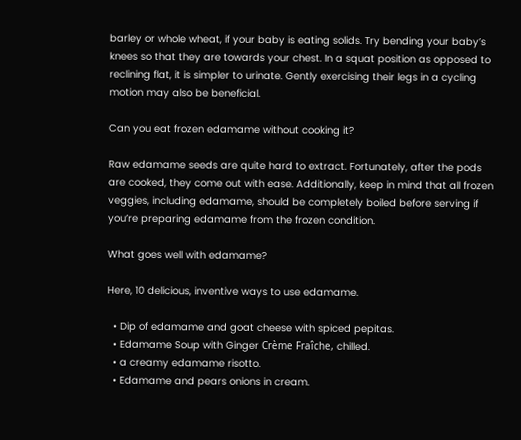barley or whole wheat, if your baby is eating solids. Try bending your baby’s knees so that they are towards your chest. In a squat position as opposed to reclining flat, it is simpler to urinate. Gently exercising their legs in a cycling motion may also be beneficial.

Can you eat frozen edamame without cooking it?

Raw edamame seeds are quite hard to extract. Fortunately, after the pods are cooked, they come out with ease. Additionally, keep in mind that all frozen veggies, including edamame, should be completely boiled before serving if you’re preparing edamame from the frozen condition.

What goes well with edamame?

Here, 10 delicious, inventive ways to use edamame.

  • Dip of edamame and goat cheese with spiced pepitas.
  • Edamame Soup with Ginger Crème Fraîche, chilled.
  • a creamy edamame risotto.
  • Edamame and pears onions in cream.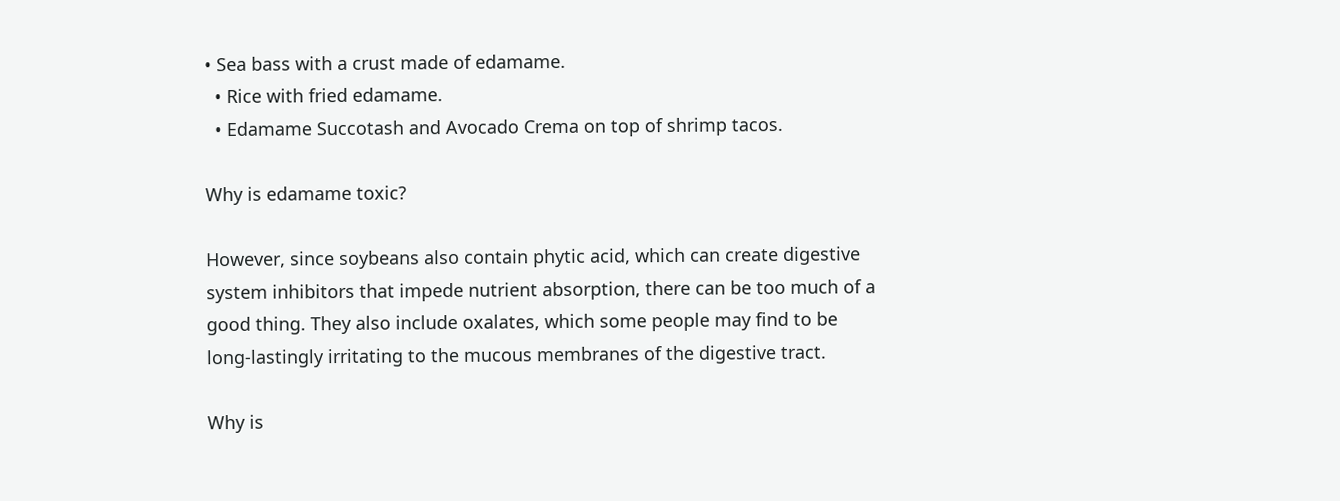• Sea bass with a crust made of edamame.
  • Rice with fried edamame.
  • Edamame Succotash and Avocado Crema on top of shrimp tacos.

Why is edamame toxic?

However, since soybeans also contain phytic acid, which can create digestive system inhibitors that impede nutrient absorption, there can be too much of a good thing. They also include oxalates, which some people may find to be long-lastingly irritating to the mucous membranes of the digestive tract.

Why is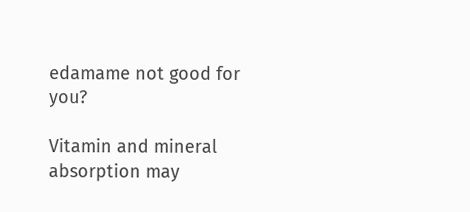edamame not good for you?

Vitamin and mineral absorption may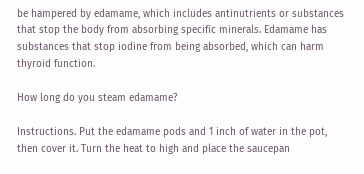be hampered by edamame, which includes antinutrients or substances that stop the body from absorbing specific minerals. Edamame has substances that stop iodine from being absorbed, which can harm thyroid function.

How long do you steam edamame?

Instructions. Put the edamame pods and 1 inch of water in the pot, then cover it. Turn the heat to high and place the saucepan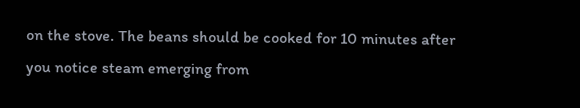on the stove. The beans should be cooked for 10 minutes after you notice steam emerging from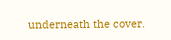underneath the cover.